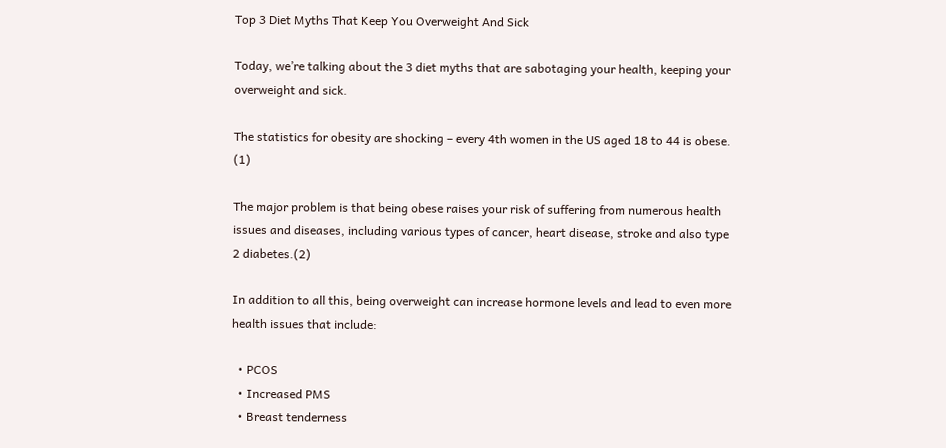Top 3 Diet Myths That Keep You Overweight And Sick

Today, we’re talking about the 3 diet myths that are sabotaging your health, keeping your overweight and sick.

The statistics for obesity are shocking – every 4th women in the US aged 18 to 44 is obese. (1)

The major problem is that being obese raises your risk of suffering from numerous health issues and diseases, including various types of cancer, heart disease, stroke and also type 2 diabetes.(2)

In addition to all this, being overweight can increase hormone levels and lead to even more health issues that include:

  • PCOS
  • Increased PMS
  • Breast tenderness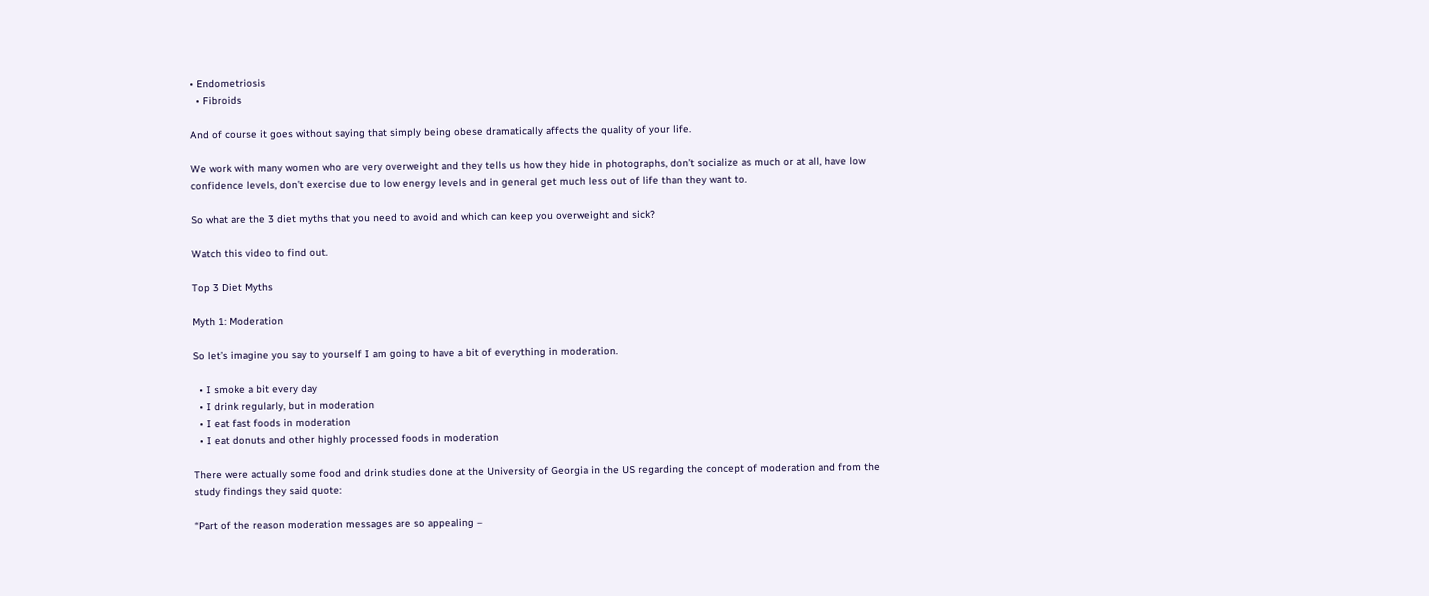• Endometriosis
  • Fibroids

And of course it goes without saying that simply being obese dramatically affects the quality of your life.

We work with many women who are very overweight and they tells us how they hide in photographs, don’t socialize as much or at all, have low confidence levels, don’t exercise due to low energy levels and in general get much less out of life than they want to.

So what are the 3 diet myths that you need to avoid and which can keep you overweight and sick?

Watch this video to find out.

Top 3 Diet Myths

Myth 1: Moderation

So let’s imagine you say to yourself I am going to have a bit of everything in moderation.

  • I smoke a bit every day
  • I drink regularly, but in moderation
  • I eat fast foods in moderation
  • I eat donuts and other highly processed foods in moderation

There were actually some food and drink studies done at the University of Georgia in the US regarding the concept of moderation and from the study findings they said quote:

“Part of the reason moderation messages are so appealing –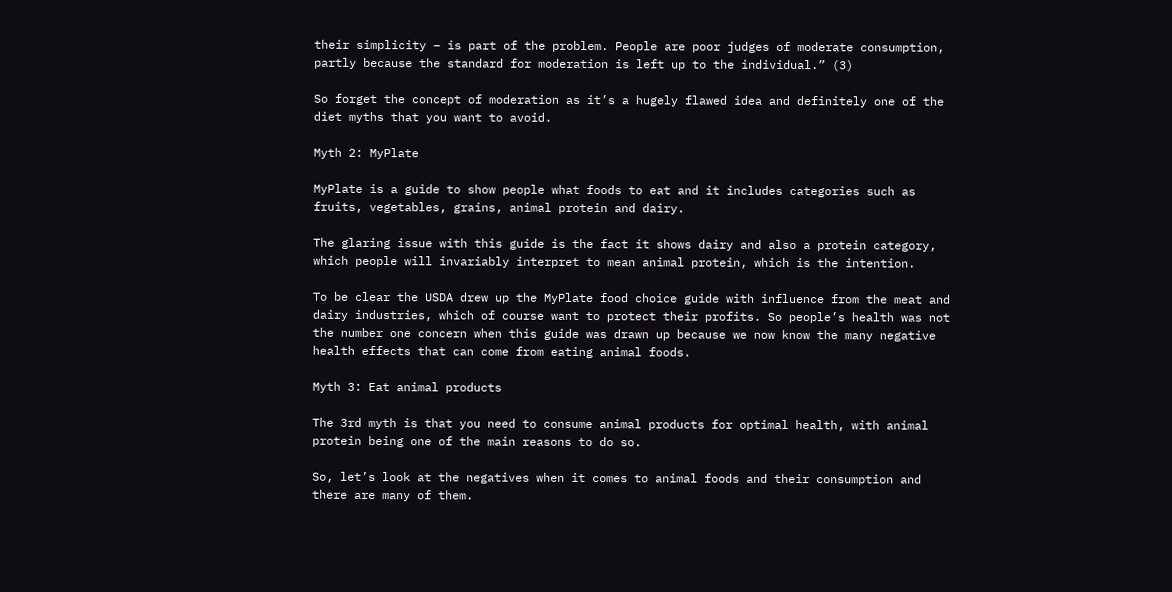their simplicity – is part of the problem. People are poor judges of moderate consumption, partly because the standard for moderation is left up to the individual.” (3)

So forget the concept of moderation as it’s a hugely flawed idea and definitely one of the diet myths that you want to avoid.

Myth 2: MyPlate

MyPlate is a guide to show people what foods to eat and it includes categories such as fruits, vegetables, grains, animal protein and dairy.

The glaring issue with this guide is the fact it shows dairy and also a protein category, which people will invariably interpret to mean animal protein, which is the intention.

To be clear the USDA drew up the MyPlate food choice guide with influence from the meat and dairy industries, which of course want to protect their profits. So people’s health was not the number one concern when this guide was drawn up because we now know the many negative health effects that can come from eating animal foods.

Myth 3: Eat animal products

The 3rd myth is that you need to consume animal products for optimal health, with animal protein being one of the main reasons to do so.

So, let’s look at the negatives when it comes to animal foods and their consumption and there are many of them.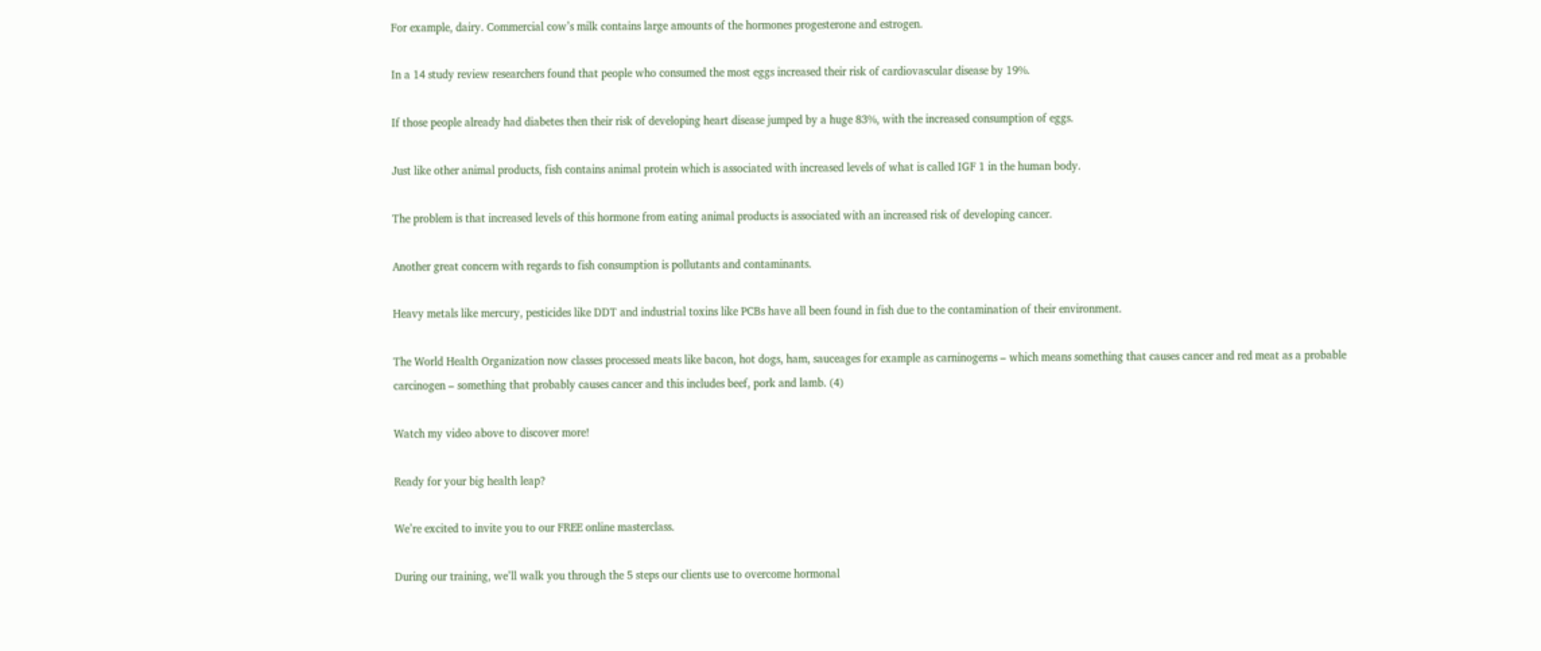For example, dairy. Commercial cow’s milk contains large amounts of the hormones progesterone and estrogen.

In a 14 study review researchers found that people who consumed the most eggs increased their risk of cardiovascular disease by 19%.

If those people already had diabetes then their risk of developing heart disease jumped by a huge 83%, with the increased consumption of eggs.

Just like other animal products, fish contains animal protein which is associated with increased levels of what is called IGF 1 in the human body.

The problem is that increased levels of this hormone from eating animal products is associated with an increased risk of developing cancer.

Another great concern with regards to fish consumption is pollutants and contaminants.

Heavy metals like mercury, pesticides like DDT and industrial toxins like PCBs have all been found in fish due to the contamination of their environment.

The World Health Organization now classes processed meats like bacon, hot dogs, ham, sauceages for example as carninogerns – which means something that causes cancer and red meat as a probable carcinogen – something that probably causes cancer and this includes beef, pork and lamb. (4)

Watch my video above to discover more!

Ready for your big health leap?

We’re excited to invite you to our FREE online masterclass.

During our training, we’ll walk you through the 5 steps our clients use to overcome hormonal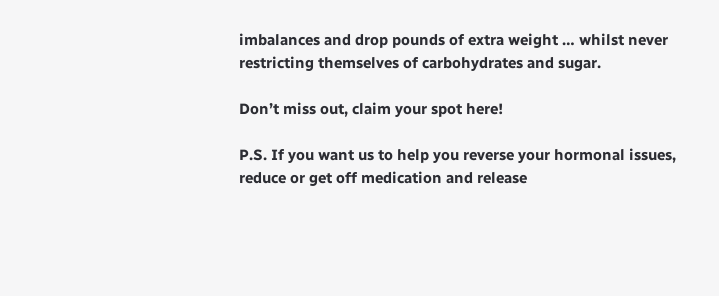imbalances and drop pounds of extra weight … whilst never restricting themselves of carbohydrates and sugar.

Don’t miss out, claim your spot here!

P.S. If you want us to help you reverse your hormonal issues, reduce or get off medication and release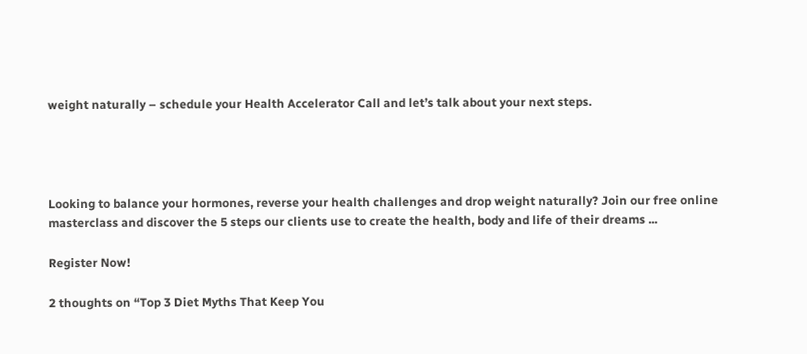weight naturally – schedule your Health Accelerator Call and let’s talk about your next steps.




Looking to balance your hormones, reverse your health challenges and drop weight naturally? Join our free online masterclass and discover the 5 steps our clients use to create the health, body and life of their dreams ...

Register Now!

2 thoughts on “Top 3 Diet Myths That Keep You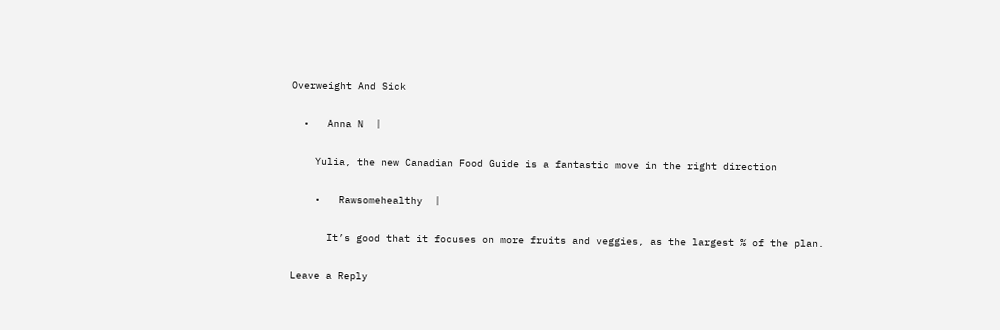Overweight And Sick

  •   Anna N  |

    Yulia, the new Canadian Food Guide is a fantastic move in the right direction

    •   Rawsomehealthy  |

      It’s good that it focuses on more fruits and veggies, as the largest % of the plan.

Leave a Reply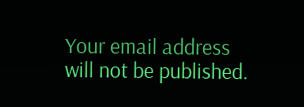Your email address will not be published.